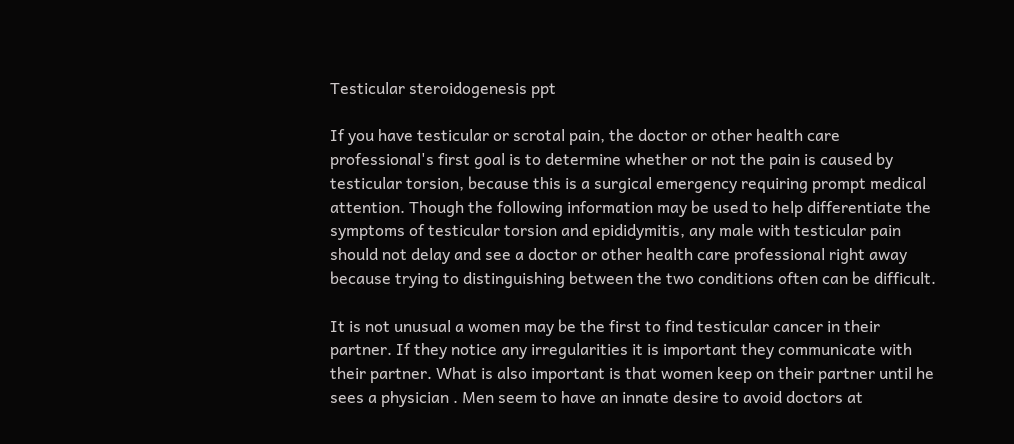Testicular steroidogenesis ppt

If you have testicular or scrotal pain, the doctor or other health care professional's first goal is to determine whether or not the pain is caused by testicular torsion, because this is a surgical emergency requiring prompt medical attention. Though the following information may be used to help differentiate the symptoms of testicular torsion and epididymitis, any male with testicular pain should not delay and see a doctor or other health care professional right away because trying to distinguishing between the two conditions often can be difficult.

It is not unusual a women may be the first to find testicular cancer in their partner. If they notice any irregularities it is important they communicate with their partner. What is also important is that women keep on their partner until he sees a physician . Men seem to have an innate desire to avoid doctors at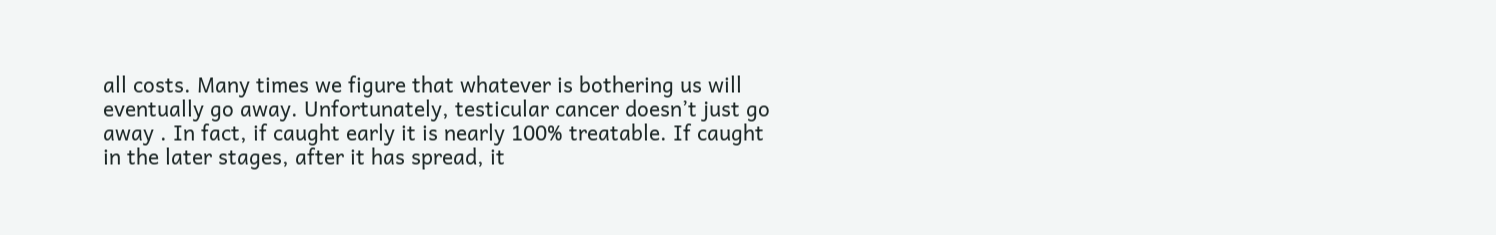all costs. Many times we figure that whatever is bothering us will eventually go away. Unfortunately, testicular cancer doesn’t just go away . In fact, if caught early it is nearly 100% treatable. If caught in the later stages, after it has spread, it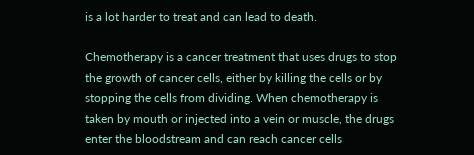is a lot harder to treat and can lead to death.

Chemotherapy is a cancer treatment that uses drugs to stop the growth of cancer cells, either by killing the cells or by stopping the cells from dividing. When chemotherapy is taken by mouth or injected into a vein or muscle, the drugs enter the bloodstream and can reach cancer cells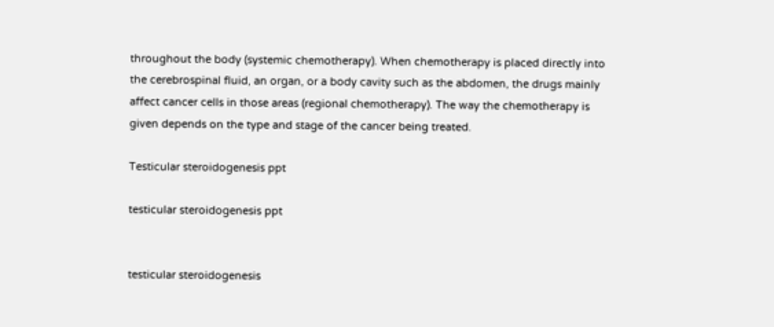throughout the body (systemic chemotherapy). When chemotherapy is placed directly into the cerebrospinal fluid, an organ, or a body cavity such as the abdomen, the drugs mainly affect cancer cells in those areas (regional chemotherapy). The way the chemotherapy is given depends on the type and stage of the cancer being treated.

Testicular steroidogenesis ppt

testicular steroidogenesis ppt


testicular steroidogenesis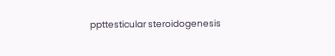ppttesticular steroidogenesis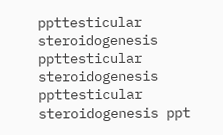ppttesticular steroidogenesis ppttesticular steroidogenesis ppttesticular steroidogenesis ppt